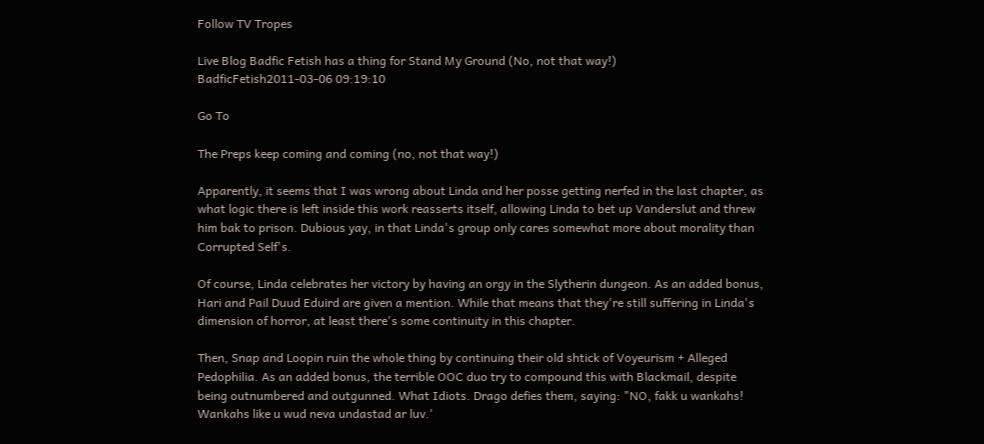Follow TV Tropes

Live Blog Badfic Fetish has a thing for Stand My Ground (No, not that way!)
BadficFetish2011-03-06 09:19:10

Go To

The Preps keep coming and coming (no, not that way!)

Apparently, it seems that I was wrong about Linda and her posse getting nerfed in the last chapter, as what logic there is left inside this work reasserts itself, allowing Linda to bet up Vanderslut and threw him bak to prison. Dubious yay, in that Linda's group only cares somewhat more about morality than Corrupted Self's.

Of course, Linda celebrates her victory by having an orgy in the Slytherin dungeon. As an added bonus, Hari and Pail Duud Eduird are given a mention. While that means that they're still suffering in Linda's dimension of horror, at least there's some continuity in this chapter.

Then, Snap and Loopin ruin the whole thing by continuing their old shtick of Voyeurism + Alleged Pedophilia. As an added bonus, the terrible OOC duo try to compound this with Blackmail, despite being outnumbered and outgunned. What Idiots. Drago defies them, saying: "NO, fakk u wankahs! Wankahs like u wud neva undastad ar luv.'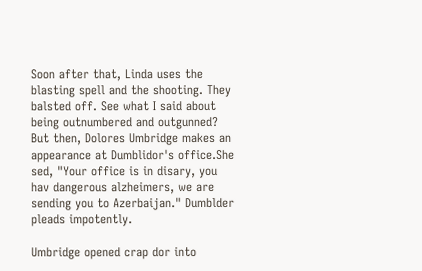Soon after that, Linda uses the blasting spell and the shooting. They balsted off. See what I said about being outnumbered and outgunned? But then, Dolores Umbridge makes an appearance at Dumblidor's office.She sed, "Your office is in disary, you hav dangerous alzheimers, we are sending you to Azerbaijan." Dumblder pleads impotently.

Umbridge opened crap dor into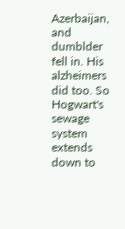Azerbaijan, and dumblder fell in. His alzheimers did too. So Hogwart's sewage system extends down to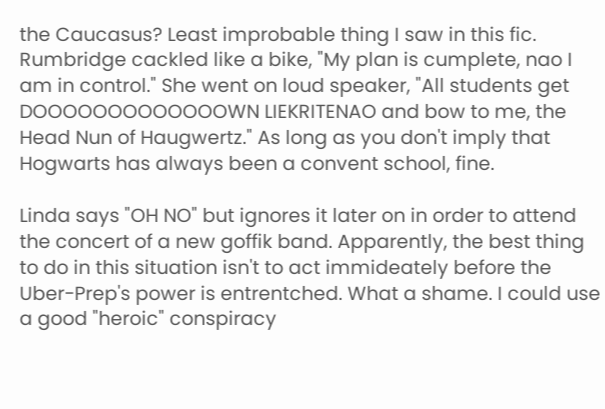the Caucasus? Least improbable thing I saw in this fic. Rumbridge cackled like a bike, "My plan is cumplete, nao I am in control." She went on loud speaker, "All students get DOOOOOOOOOOOOOWN LIEKRITENAO and bow to me, the Head Nun of Haugwertz." As long as you don't imply that Hogwarts has always been a convent school, fine.

Linda says "OH NO" but ignores it later on in order to attend the concert of a new goffik band. Apparently, the best thing to do in this situation isn't to act immideately before the Uber-Prep's power is entrentched. What a shame. I could use a good "heroic" conspiracy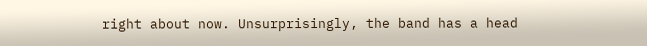right about now. Unsurprisingly, the band has a head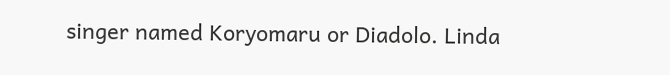singer named Koryomaru or Diadolo. Linda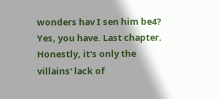wonders hav I sen him be4? Yes, you have. Last chapter. Honestly, it's only the villains' lack of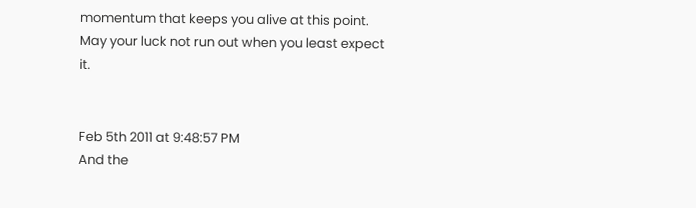momentum that keeps you alive at this point. May your luck not run out when you least expect it.


Feb 5th 2011 at 9:48:57 PM
And the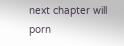next chapter will porn